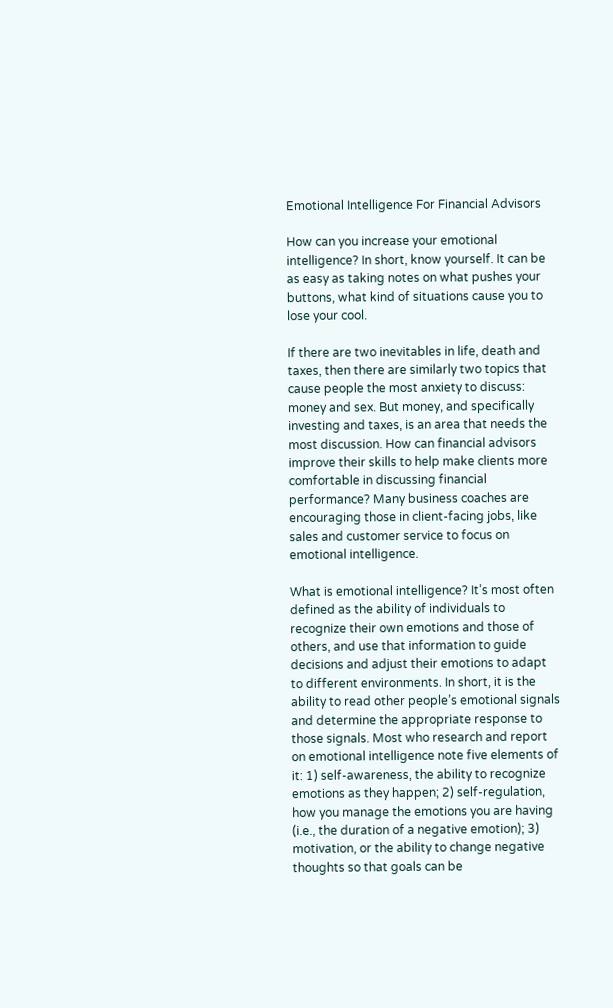Emotional Intelligence For Financial Advisors

How can you increase your emotional intelligence? In short, know yourself. It can be as easy as taking notes on what pushes your buttons, what kind of situations cause you to lose your cool.

If there are two inevitables in life, death and taxes, then there are similarly two topics that cause people the most anxiety to discuss: money and sex. But money, and specifically investing and taxes, is an area that needs the most discussion. How can financial advisors improve their skills to help make clients more comfortable in discussing financial performance? Many business coaches are encouraging those in client-facing jobs, like sales and customer service to focus on emotional intelligence.

What is emotional intelligence? It’s most often defined as the ability of individuals to recognize their own emotions and those of others, and use that information to guide decisions and adjust their emotions to adapt to different environments. In short, it is the ability to read other people’s emotional signals and determine the appropriate response to those signals. Most who research and report on emotional intelligence note five elements of it: 1) self-awareness, the ability to recognize emotions as they happen; 2) self-regulation, how you manage the emotions you are having (i.e., the duration of a negative emotion); 3) motivation, or the ability to change negative thoughts so that goals can be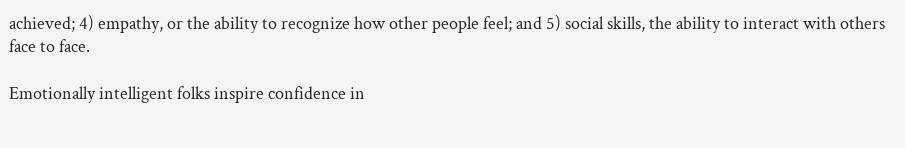achieved; 4) empathy, or the ability to recognize how other people feel; and 5) social skills, the ability to interact with others face to face.

Emotionally intelligent folks inspire confidence in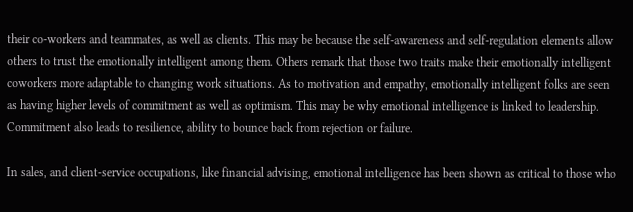their co-workers and teammates, as well as clients. This may be because the self-awareness and self-regulation elements allow others to trust the emotionally intelligent among them. Others remark that those two traits make their emotionally intelligent coworkers more adaptable to changing work situations. As to motivation and empathy, emotionally intelligent folks are seen as having higher levels of commitment as well as optimism. This may be why emotional intelligence is linked to leadership. Commitment also leads to resilience, ability to bounce back from rejection or failure.

In sales, and client-service occupations, like financial advising, emotional intelligence has been shown as critical to those who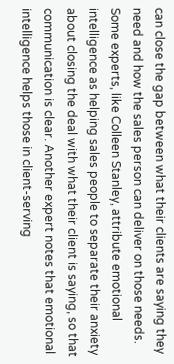can close the gap between what their clients are saying they need and how the sales person can deliver on those needs. Some experts, like Colleen Stanley, attribute emotional intelligence as helping sales people to separate their anxiety about closing the deal with what their client is saying, so that communication is clear. Another expert notes that emotional intelligence helps those in client-serving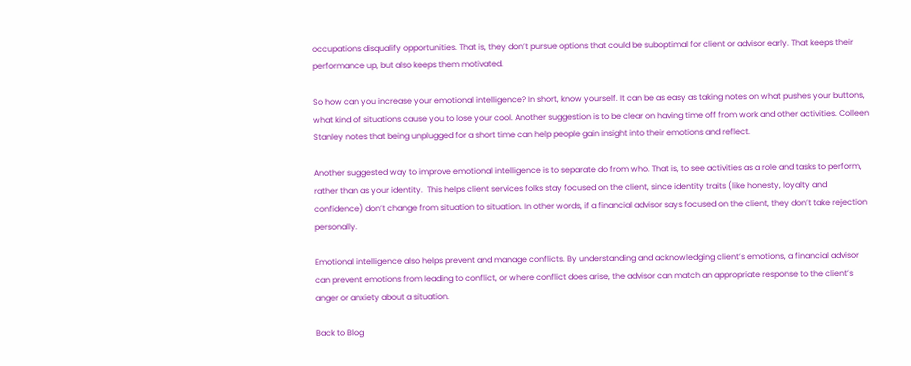occupations disqualify opportunities. That is, they don’t pursue options that could be suboptimal for client or advisor early. That keeps their performance up, but also keeps them motivated.

So how can you increase your emotional intelligence? In short, know yourself. It can be as easy as taking notes on what pushes your buttons, what kind of situations cause you to lose your cool. Another suggestion is to be clear on having time off from work and other activities. Colleen Stanley notes that being unplugged for a short time can help people gain insight into their emotions and reflect.

Another suggested way to improve emotional intelligence is to separate do from who. That is, to see activities as a role and tasks to perform, rather than as your identity.  This helps client services folks stay focused on the client, since identity traits (like honesty, loyalty and confidence) don’t change from situation to situation. In other words, if a financial advisor says focused on the client, they don’t take rejection personally.

Emotional intelligence also helps prevent and manage conflicts. By understanding and acknowledging client’s emotions, a financial advisor can prevent emotions from leading to conflict, or where conflict does arise, the advisor can match an appropriate response to the client’s anger or anxiety about a situation.

Back to Blog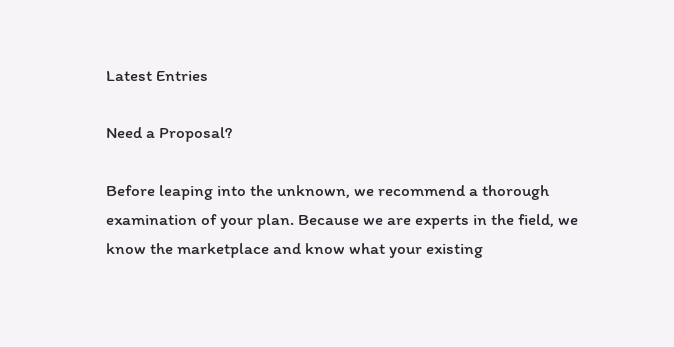Latest Entries

Need a Proposal?

Before leaping into the unknown, we recommend a thorough examination of your plan. Because we are experts in the field, we know the marketplace and know what your existing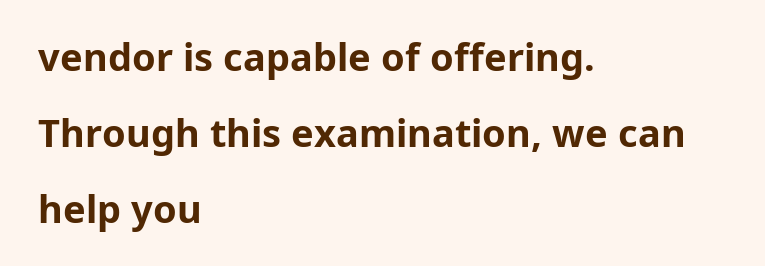vendor is capable of offering.  Through this examination, we can help you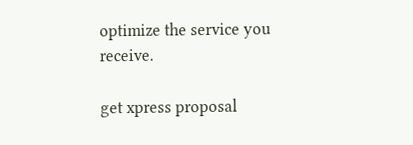optimize the service you receive.

get xpress proposal